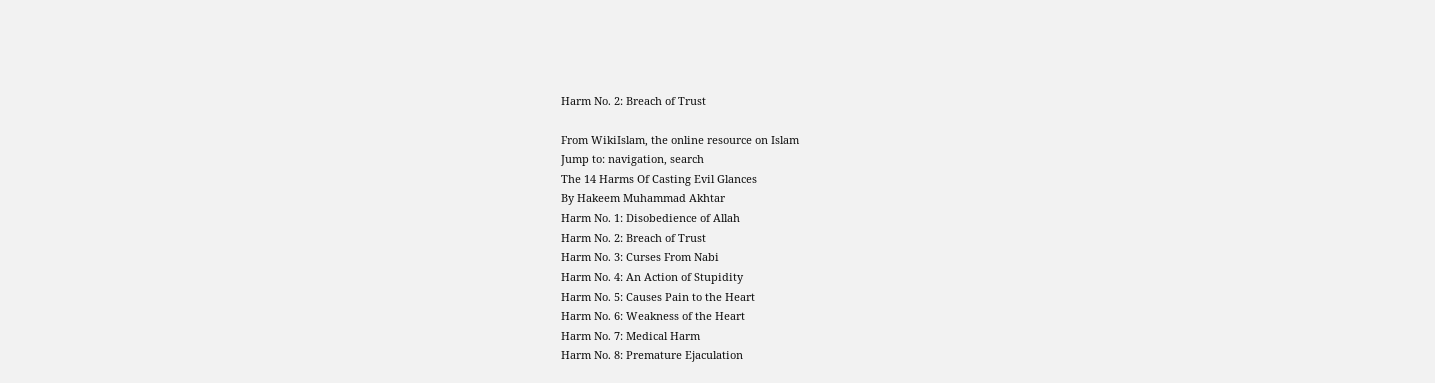Harm No. 2: Breach of Trust

From WikiIslam, the online resource on Islam
Jump to: navigation, search
The 14 Harms Of Casting Evil Glances
By Hakeem Muhammad Akhtar
Harm No. 1: Disobedience of Allah
Harm No. 2: Breach of Trust
Harm No. 3: Curses From Nabi
Harm No. 4: An Action of Stupidity
Harm No. 5: Causes Pain to the Heart
Harm No. 6: Weakness of the Heart
Harm No. 7: Medical Harm
Harm No. 8: Premature Ejaculation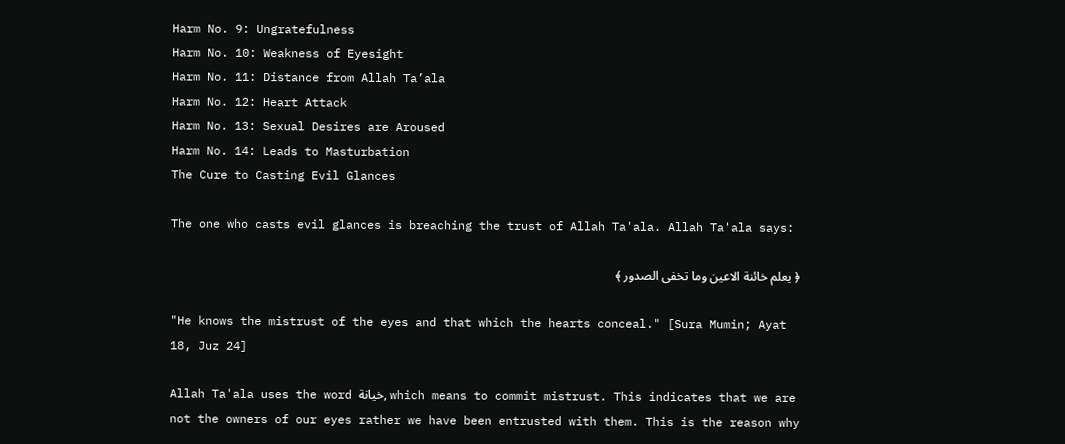Harm No. 9: Ungratefulness
Harm No. 10: Weakness of Eyesight
Harm No. 11: Distance from Allah Ta’ala
Harm No. 12: Heart Attack
Harm No. 13: Sexual Desires are Aroused
Harm No. 14: Leads to Masturbation
The Cure to Casting Evil Glances

The one who casts evil glances is breaching the trust of Allah Ta'ala. Allah Ta'ala says:

﴿ یعلم خائنة الاعین وما تخفی الصدور ﴾

"He knows the mistrust of the eyes and that which the hearts conceal." [Sura Mumin; Ayat 18, Juz 24]

Allah Ta'ala uses the word خیانة, which means to commit mistrust. This indicates that we are not the owners of our eyes rather we have been entrusted with them. This is the reason why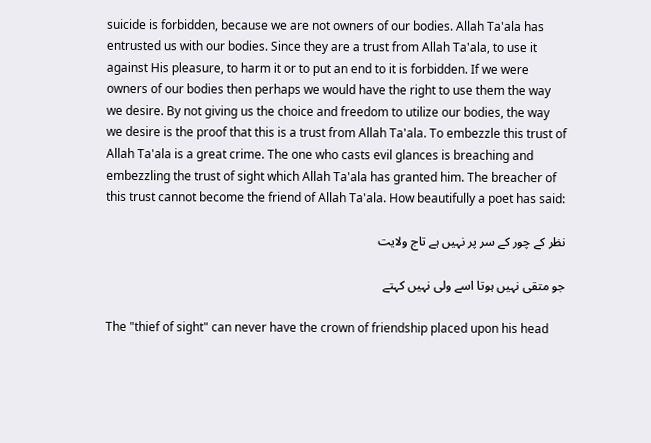suicide is forbidden, because we are not owners of our bodies. Allah Ta'ala has entrusted us with our bodies. Since they are a trust from Allah Ta'ala, to use it against His pleasure, to harm it or to put an end to it is forbidden. If we were owners of our bodies then perhaps we would have the right to use them the way we desire. By not giving us the choice and freedom to utilize our bodies, the way we desire is the proof that this is a trust from Allah Ta'ala. To embezzle this trust of Allah Ta'ala is a great crime. The one who casts evil glances is breaching and embezzling the trust of sight which Allah Ta'ala has granted him. The breacher of this trust cannot become the friend of Allah Ta'ala. How beautifully a poet has said:

نظر کے چور کے سر پر نہیں ہے تاج ولایت

جو متقی نہیں ہوتا اسے ولی نہیں کہتے

The "thief of sight" can never have the crown of friendship placed upon his head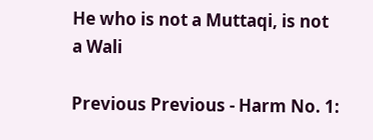He who is not a Muttaqi, is not a Wali

Previous Previous - Harm No. 1: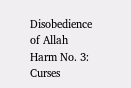Disobedience of Allah            Harm No. 3: Curses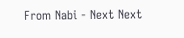From Nabi - Next Next